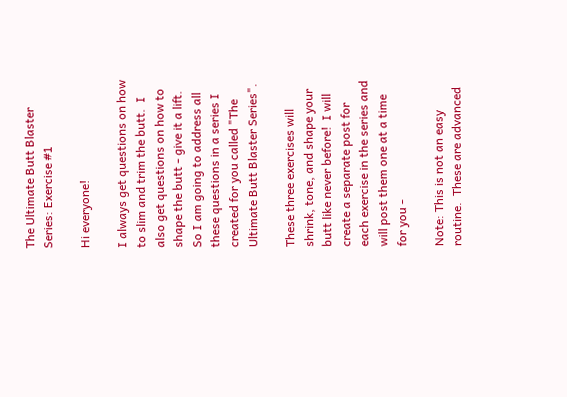The Ultimate Butt Blaster Series: Exercise #1

Hi everyone!

I always get questions on how to slim and trim the butt.  I also get questions on how to shape the butt - give it a lift.  So I am going to address all these questions in a series I created for you called "The Ultimate Butt Blaster Series".

These three exercises will shrink, tone, and shape your butt like never before!  I will create a separate post for each exercise in the series and will post them one at a time for you -

Note: This is not an easy routine.  These are advanced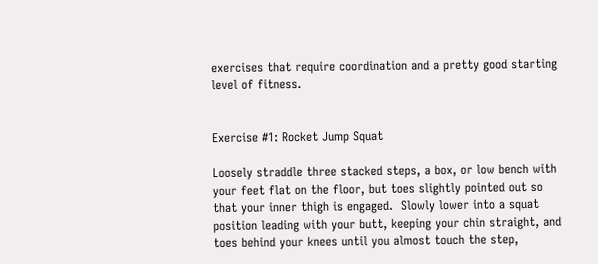exercises that require coordination and a pretty good starting level of fitness.


Exercise #1: Rocket Jump Squat

Loosely straddle three stacked steps, a box, or low bench with your feet flat on the floor, but toes slightly pointed out so that your inner thigh is engaged.  Slowly lower into a squat position leading with your butt, keeping your chin straight, and toes behind your knees until you almost touch the step,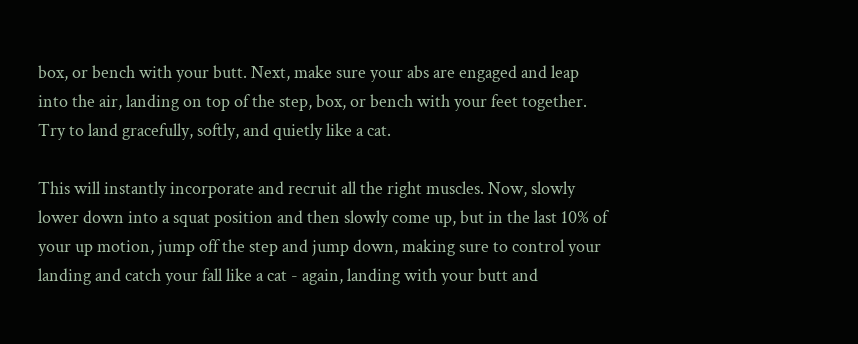box, or bench with your butt. Next, make sure your abs are engaged and leap into the air, landing on top of the step, box, or bench with your feet together.  Try to land gracefully, softly, and quietly like a cat.

This will instantly incorporate and recruit all the right muscles. Now, slowly lower down into a squat position and then slowly come up, but in the last 10% of your up motion, jump off the step and jump down, making sure to control your landing and catch your fall like a cat - again, landing with your butt and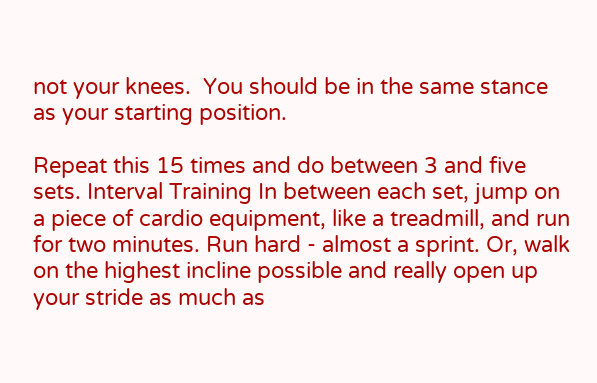not your knees.  You should be in the same stance as your starting position.

Repeat this 15 times and do between 3 and five sets. Interval Training In between each set, jump on a piece of cardio equipment, like a treadmill, and run for two minutes. Run hard - almost a sprint. Or, walk on the highest incline possible and really open up your stride as much as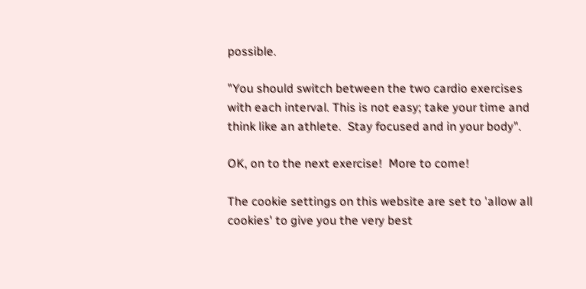possible.

"You should switch between the two cardio exercises with each interval. This is not easy; take your time and think like an athlete.  Stay focused and in your body".

OK, on to the next exercise!  More to come!

The cookie settings on this website are set to 'allow all cookies' to give you the very best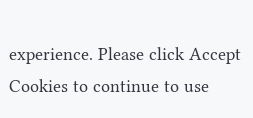experience. Please click Accept Cookies to continue to use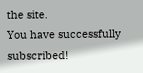the site.
You have successfully subscribed!